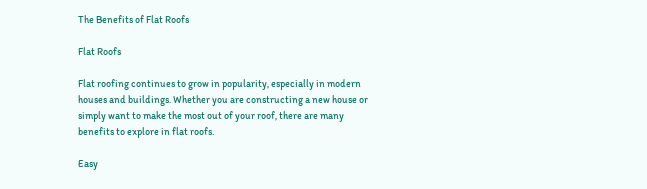The Benefits of Flat Roofs

Flat Roofs

Flat roofing continues to grow in popularity, especially in modern houses and buildings. Whether you are constructing a new house or simply want to make the most out of your roof, there are many benefits to explore in flat roofs.

Easy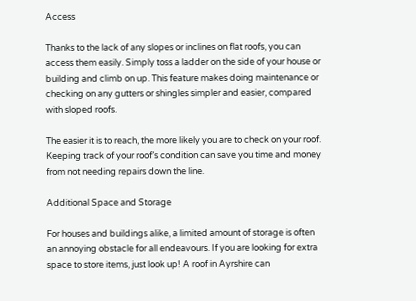Access

Thanks to the lack of any slopes or inclines on flat roofs, you can access them easily. Simply toss a ladder on the side of your house or building and climb on up. This feature makes doing maintenance or checking on any gutters or shingles simpler and easier, compared with sloped roofs.

The easier it is to reach, the more likely you are to check on your roof. Keeping track of your roof’s condition can save you time and money from not needing repairs down the line.

Additional Space and Storage

For houses and buildings alike, a limited amount of storage is often an annoying obstacle for all endeavours. If you are looking for extra space to store items, just look up! A roof in Ayrshire can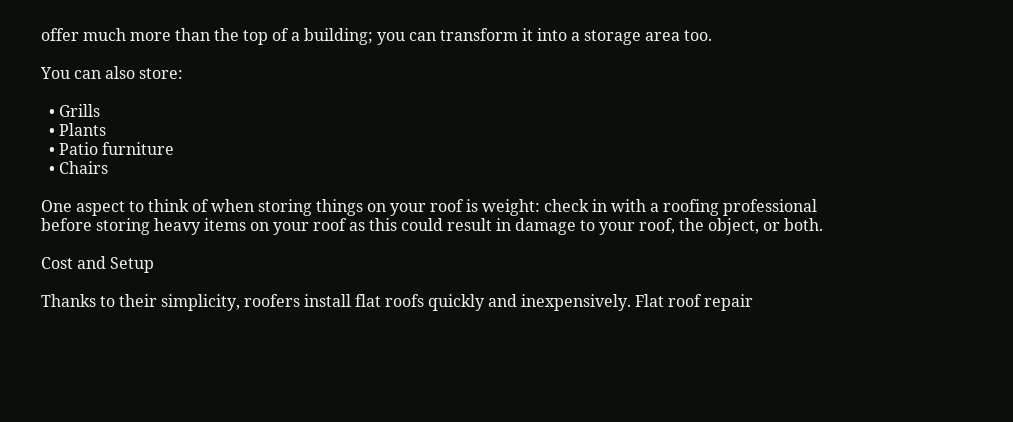offer much more than the top of a building; you can transform it into a storage area too.

You can also store:

  • Grills
  • Plants
  • Patio furniture
  • Chairs

One aspect to think of when storing things on your roof is weight: check in with a roofing professional before storing heavy items on your roof as this could result in damage to your roof, the object, or both.

Cost and Setup

Thanks to their simplicity, roofers install flat roofs quickly and inexpensively. Flat roof repair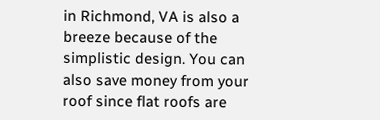in Richmond, VA is also a breeze because of the simplistic design. You can also save money from your roof since flat roofs are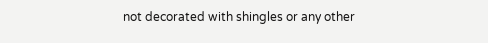not decorated with shingles or any other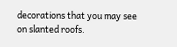decorations that you may see on slanted roofs.